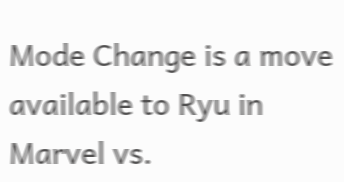Mode Change is a move available to Ryu in Marvel vs.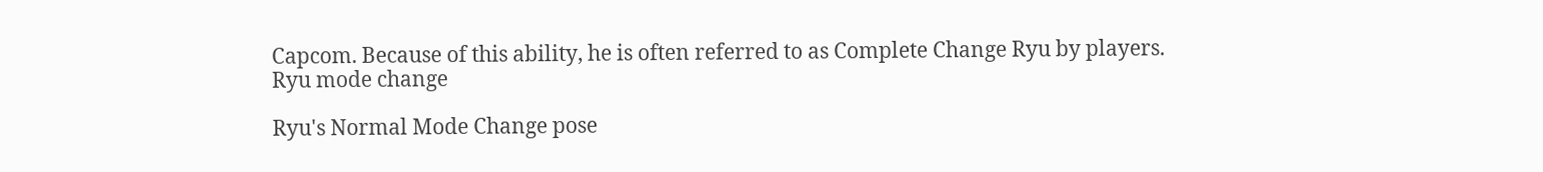Capcom. Because of this ability, he is often referred to as Complete Change Ryu by players.
Ryu mode change

Ryu's Normal Mode Change pose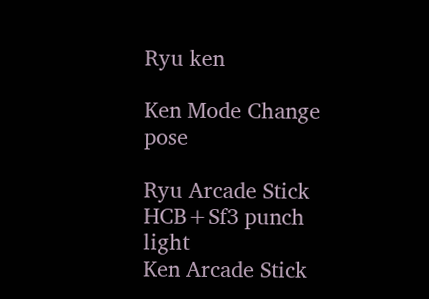Ryu ken

Ken Mode Change pose

Ryu Arcade Stick HCB+Sf3 punch light
Ken Arcade Stick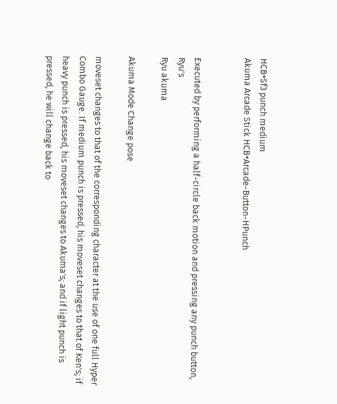HCB+Sf3 punch medium
Akuma Arcade Stick HCB+Arcade-Button-HPunch


Executed by performing a half-circle back motion and pressing any punch button, Ryu's
Ryu akuma

Akuma Mode Change pose

moveset changes to that of the corresponding character at the use of one full Hyper Combo Gauge. If medium punch is pressed, his moveset changes to that of Ken's; if heavy punch is pressed, his moveset changes to Akuma's; and if light punch is pressed, he will change back to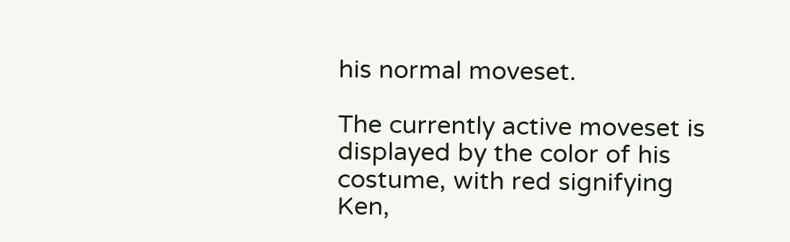his normal moveset.

The currently active moveset is displayed by the color of his costume, with red signifying Ken,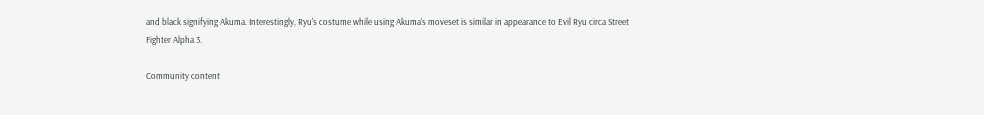and black signifying Akuma. Interestingly, Ryu's costume while using Akuma's moveset is similar in appearance to Evil Ryu circa Street Fighter Alpha 3.

Community content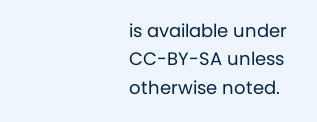is available under CC-BY-SA unless otherwise noted.